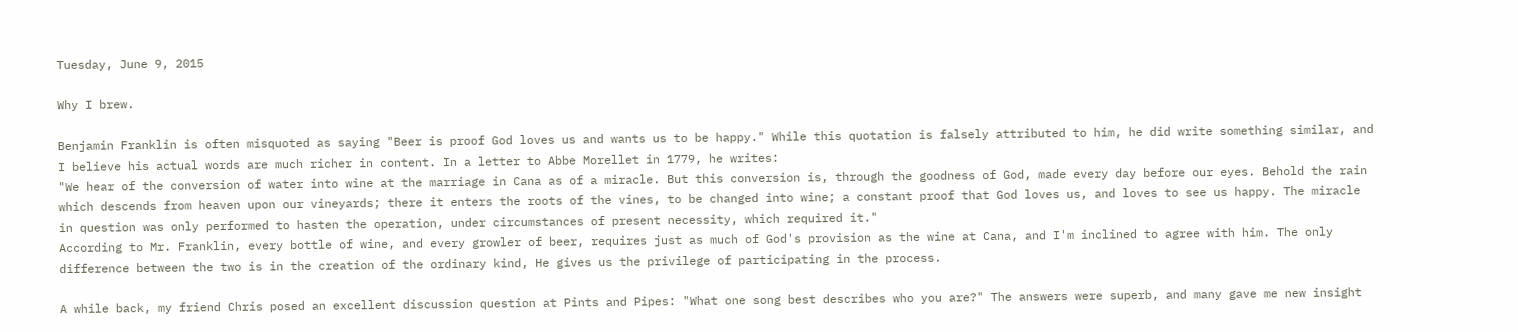Tuesday, June 9, 2015

Why I brew.

Benjamin Franklin is often misquoted as saying "Beer is proof God loves us and wants us to be happy." While this quotation is falsely attributed to him, he did write something similar, and I believe his actual words are much richer in content. In a letter to Abbe Morellet in 1779, he writes:
"We hear of the conversion of water into wine at the marriage in Cana as of a miracle. But this conversion is, through the goodness of God, made every day before our eyes. Behold the rain which descends from heaven upon our vineyards; there it enters the roots of the vines, to be changed into wine; a constant proof that God loves us, and loves to see us happy. The miracle in question was only performed to hasten the operation, under circumstances of present necessity, which required it."
According to Mr. Franklin, every bottle of wine, and every growler of beer, requires just as much of God's provision as the wine at Cana, and I'm inclined to agree with him. The only difference between the two is in the creation of the ordinary kind, He gives us the privilege of participating in the process.

A while back, my friend Chris posed an excellent discussion question at Pints and Pipes: "What one song best describes who you are?" The answers were superb, and many gave me new insight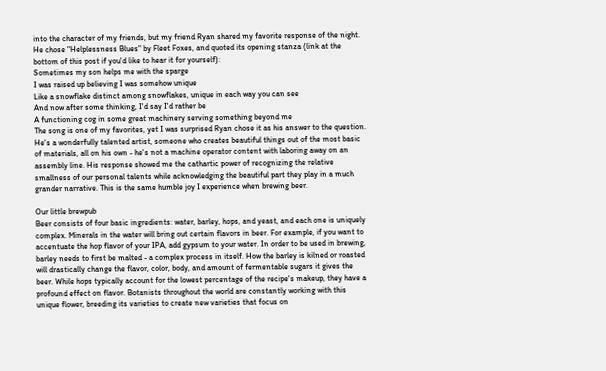into the character of my friends, but my friend Ryan shared my favorite response of the night. He chose "Helplessness Blues" by Fleet Foxes, and quoted its opening stanza (link at the bottom of this post if you'd like to hear it for yourself):
Sometimes my son helps me with the sparge
I was raised up believing I was somehow unique
Like a snowflake distinct among snowflakes, unique in each way you can see
And now after some thinking, I'd say I'd rather be
A functioning cog in some great machinery serving something beyond me
The song is one of my favorites, yet I was surprised Ryan chose it as his answer to the question. He's a wonderfully talented artist, someone who creates beautiful things out of the most basic of materials, all on his own - he's not a machine operator content with laboring away on an assembly line. His response showed me the cathartic power of recognizing the relative smallness of our personal talents while acknowledging the beautiful part they play in a much grander narrative. This is the same humble joy I experience when brewing beer.

Our little brewpub
Beer consists of four basic ingredients: water, barley, hops, and yeast, and each one is uniquely complex. Minerals in the water will bring out certain flavors in beer. For example, if you want to accentuate the hop flavor of your IPA, add gypsum to your water. In order to be used in brewing, barley needs to first be malted - a complex process in itself. How the barley is kilned or roasted will drastically change the flavor, color, body, and amount of fermentable sugars it gives the beer. While hops typically account for the lowest percentage of the recipe's makeup, they have a profound effect on flavor. Botanists throughout the world are constantly working with this unique flower, breeding its varieties to create new varieties that focus on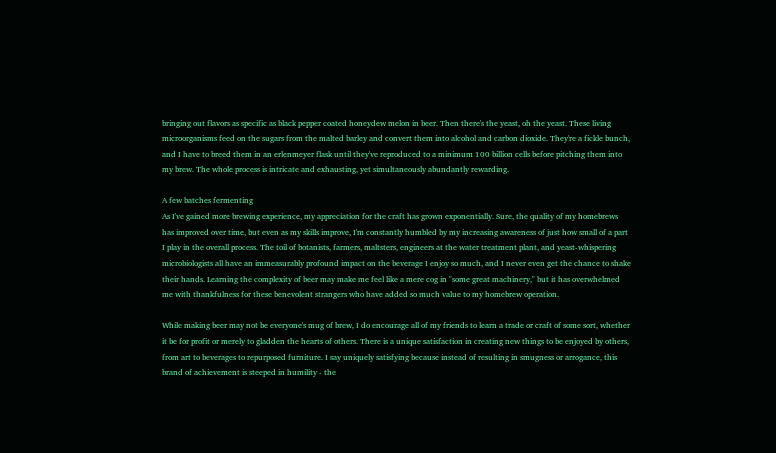bringing out flavors as specific as black pepper coated honeydew melon in beer. Then there's the yeast, oh the yeast. These living microorganisms feed on the sugars from the malted barley and convert them into alcohol and carbon dioxide. They're a fickle bunch, and I have to breed them in an erlenmeyer flask until they've reproduced to a minimum 100 billion cells before pitching them into my brew. The whole process is intricate and exhausting, yet simultaneously abundantly rewarding.

A few batches fermenting
As I've gained more brewing experience, my appreciation for the craft has grown exponentially. Sure, the quality of my homebrews has improved over time, but even as my skills improve, I'm constantly humbled by my increasing awareness of just how small of a part I play in the overall process. The toil of botanists, farmers, maltsters, engineers at the water treatment plant, and yeast-whispering microbiologists all have an immeasurably profound impact on the beverage I enjoy so much, and I never even get the chance to shake their hands. Learning the complexity of beer may make me feel like a mere cog in "some great machinery," but it has overwhelmed me with thankfulness for these benevolent strangers who have added so much value to my homebrew operation.

While making beer may not be everyone's mug of brew, I do encourage all of my friends to learn a trade or craft of some sort, whether it be for profit or merely to gladden the hearts of others. There is a unique satisfaction in creating new things to be enjoyed by others, from art to beverages to repurposed furniture. I say uniquely satisfying because instead of resulting in smugness or arrogance, this brand of achievement is steeped in humility - the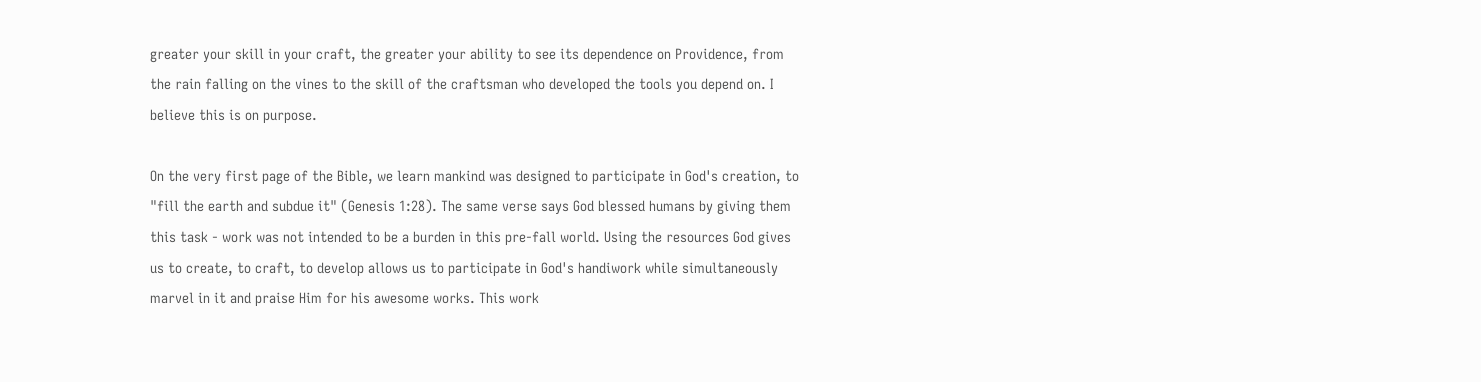greater your skill in your craft, the greater your ability to see its dependence on Providence, from the rain falling on the vines to the skill of the craftsman who developed the tools you depend on. I believe this is on purpose.

On the very first page of the Bible, we learn mankind was designed to participate in God's creation, to "fill the earth and subdue it" (Genesis 1:28). The same verse says God blessed humans by giving them this task - work was not intended to be a burden in this pre-fall world. Using the resources God gives us to create, to craft, to develop allows us to participate in God's handiwork while simultaneously marvel in it and praise Him for his awesome works. This work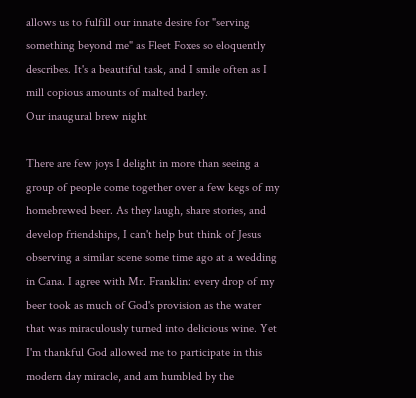allows us to fulfill our innate desire for "serving something beyond me" as Fleet Foxes so eloquently describes. It's a beautiful task, and I smile often as I mill copious amounts of malted barley.
Our inaugural brew night

There are few joys I delight in more than seeing a group of people come together over a few kegs of my homebrewed beer. As they laugh, share stories, and develop friendships, I can't help but think of Jesus observing a similar scene some time ago at a wedding in Cana. I agree with Mr. Franklin: every drop of my beer took as much of God's provision as the water that was miraculously turned into delicious wine. Yet I'm thankful God allowed me to participate in this modern day miracle, and am humbled by the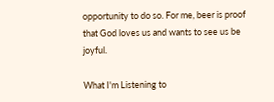opportunity to do so. For me, beer is proof that God loves us and wants to see us be joyful.

What I'm Listening to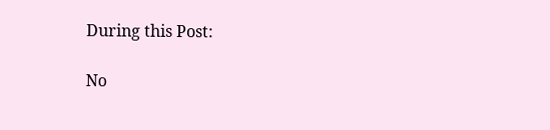During this Post:

No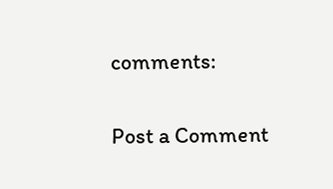comments:

Post a Comment